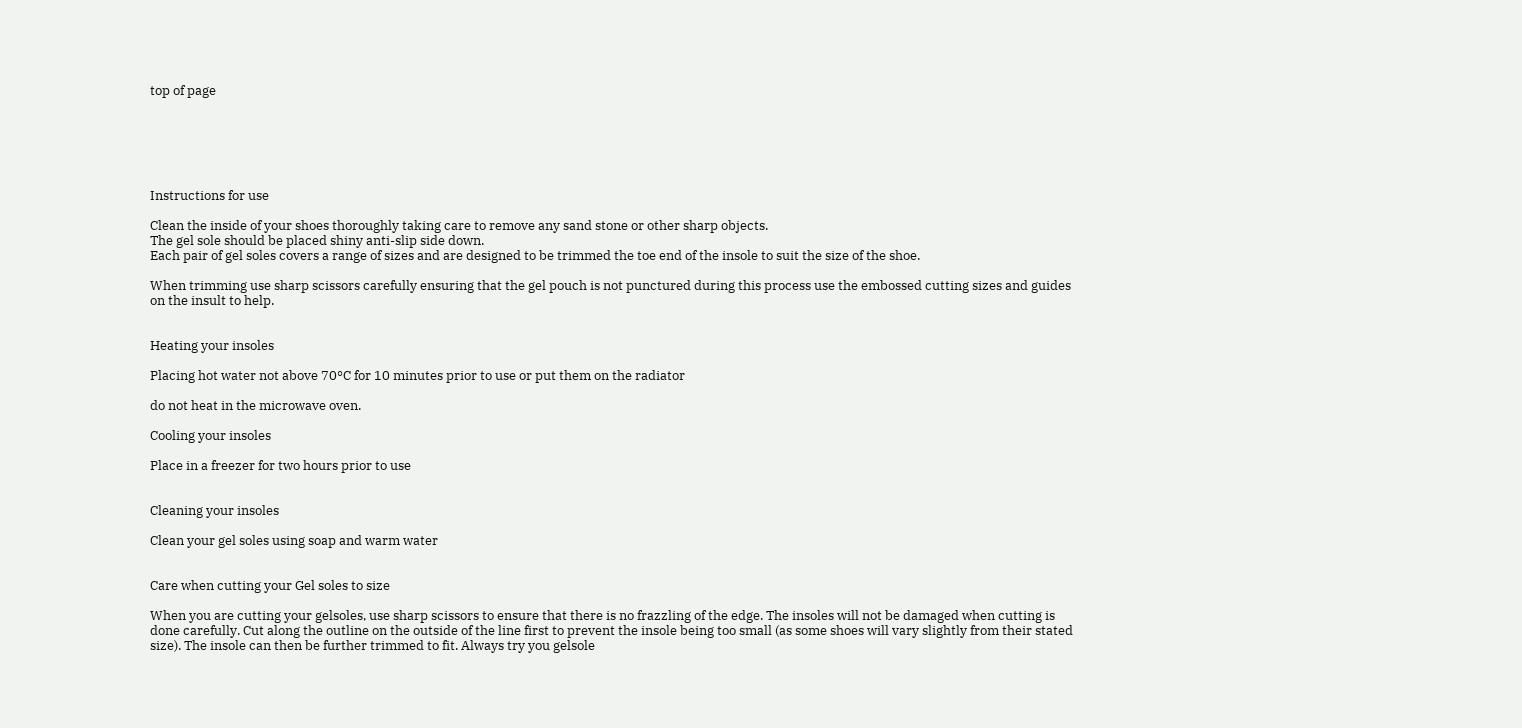top of page






Instructions for use

Clean the inside of your shoes thoroughly taking care to remove any sand stone or other sharp objects.
The gel sole should be placed shiny anti-slip side down.
Each pair of gel soles covers a range of sizes and are designed to be trimmed the toe end of the insole to suit the size of the shoe.

When trimming use sharp scissors carefully ensuring that the gel pouch is not punctured during this process use the embossed cutting sizes and guides on the insult to help.


Heating your insoles

Placing hot water not above 70°C for 10 minutes prior to use or put them on the radiator

do not heat in the microwave oven.

Cooling your insoles

Place in a freezer for two hours prior to use


Cleaning your insoles

Clean your gel soles using soap and warm water


Care when cutting your Gel soles to size

When you are cutting your gelsoles, use sharp scissors to ensure that there is no frazzling of the edge. The insoles will not be damaged when cutting is done carefully. Cut along the outline on the outside of the line first to prevent the insole being too small (as some shoes will vary slightly from their stated size). The insole can then be further trimmed to fit. Always try you gelsole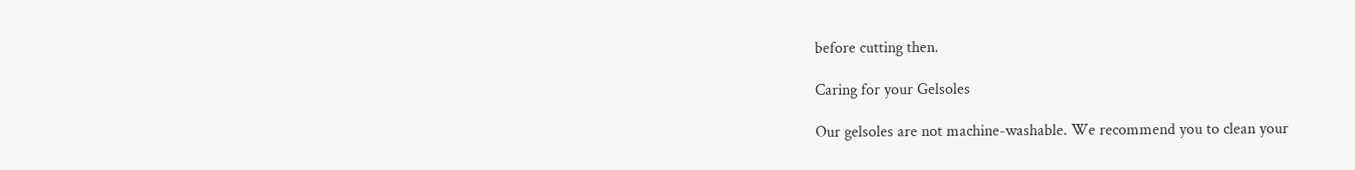before cutting then.

Caring for your Gelsoles

Our gelsoles are not machine-washable. We recommend you to clean your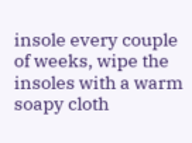insole every couple of weeks, wipe the insoles with a warm soapy cloth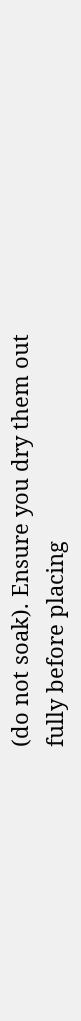(do not soak). Ensure you dry them out fully before placing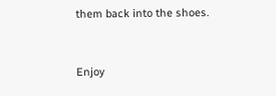them back into the shoes.


Enjoy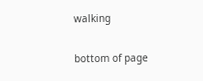walking

bottom of page